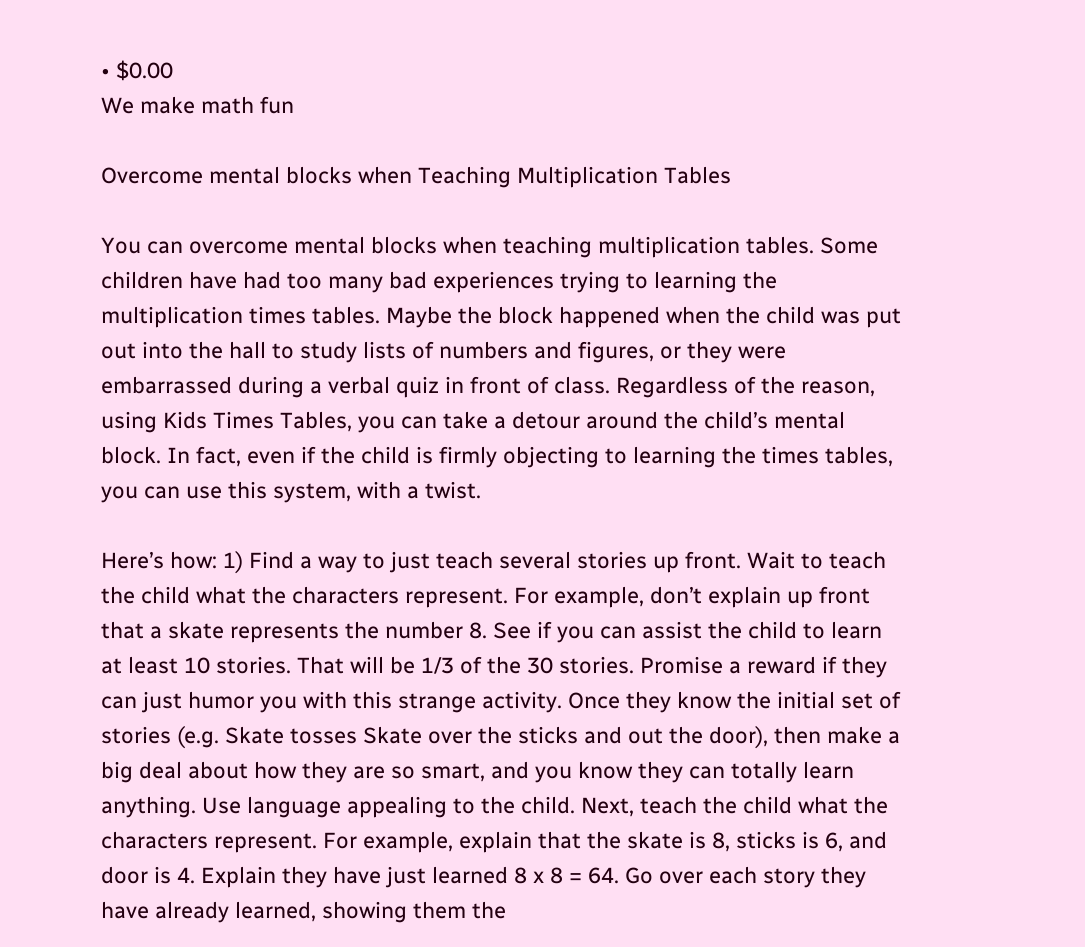• $0.00
We make math fun

Overcome mental blocks when Teaching Multiplication Tables

You can overcome mental blocks when teaching multiplication tables. Some children have had too many bad experiences trying to learning the multiplication times tables. Maybe the block happened when the child was put out into the hall to study lists of numbers and figures, or they were embarrassed during a verbal quiz in front of class. Regardless of the reason, using Kids Times Tables, you can take a detour around the child’s mental block. In fact, even if the child is firmly objecting to learning the times tables, you can use this system, with a twist.

Here’s how: 1) Find a way to just teach several stories up front. Wait to teach the child what the characters represent. For example, don’t explain up front that a skate represents the number 8. See if you can assist the child to learn at least 10 stories. That will be 1/3 of the 30 stories. Promise a reward if they can just humor you with this strange activity. Once they know the initial set of stories (e.g. Skate tosses Skate over the sticks and out the door), then make a big deal about how they are so smart, and you know they can totally learn anything. Use language appealing to the child. Next, teach the child what the characters represent. For example, explain that the skate is 8, sticks is 6, and door is 4. Explain they have just learned 8 x 8 = 64. Go over each story they have already learned, showing them the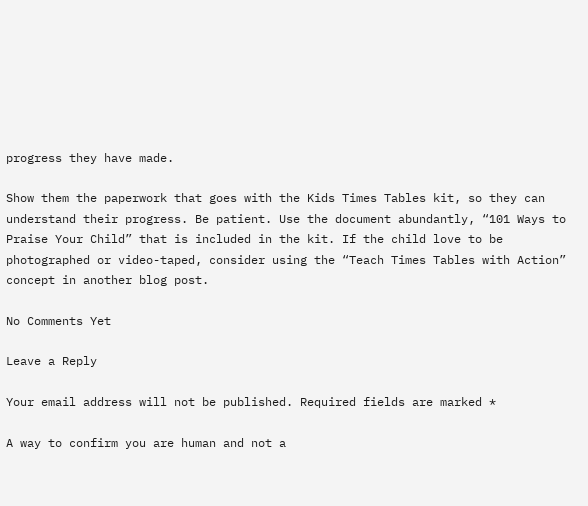progress they have made.

Show them the paperwork that goes with the Kids Times Tables kit, so they can understand their progress. Be patient. Use the document abundantly, “101 Ways to Praise Your Child” that is included in the kit. If the child love to be photographed or video-taped, consider using the “Teach Times Tables with Action” concept in another blog post.

No Comments Yet

Leave a Reply

Your email address will not be published. Required fields are marked *

A way to confirm you are human and not a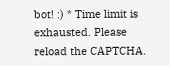bot! :) * Time limit is exhausted. Please reload the CAPTCHA.